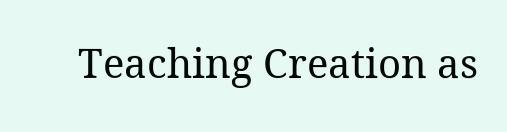Teaching Creation as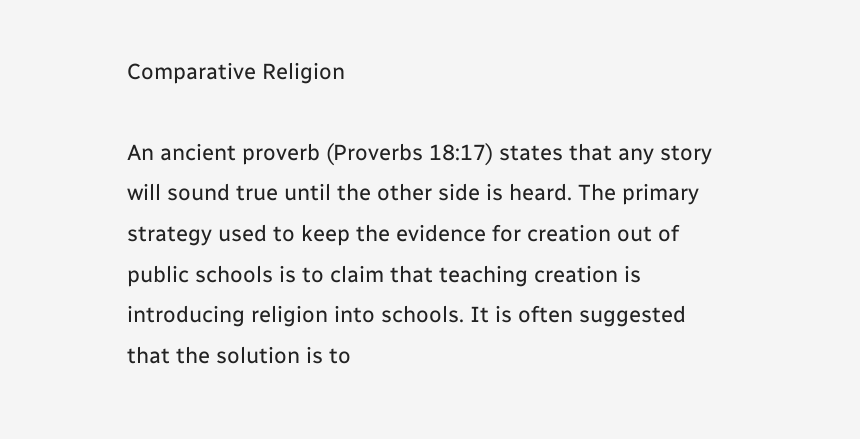Comparative Religion

An ancient proverb (Proverbs 18:17) states that any story will sound true until the other side is heard. The primary strategy used to keep the evidence for creation out of public schools is to claim that teaching creation is introducing religion into schools. It is often suggested that the solution is to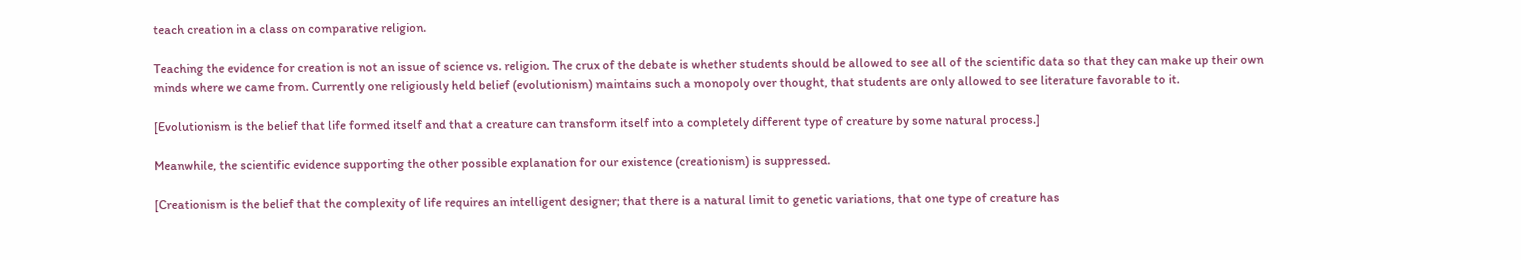teach creation in a class on comparative religion.

Teaching the evidence for creation is not an issue of science vs. religion. The crux of the debate is whether students should be allowed to see all of the scientific data so that they can make up their own minds where we came from. Currently one religiously held belief (evolutionism) maintains such a monopoly over thought, that students are only allowed to see literature favorable to it.

[Evolutionism is the belief that life formed itself and that a creature can transform itself into a completely different type of creature by some natural process.]

Meanwhile, the scientific evidence supporting the other possible explanation for our existence (creationism) is suppressed.

[Creationism is the belief that the complexity of life requires an intelligent designer; that there is a natural limit to genetic variations, that one type of creature has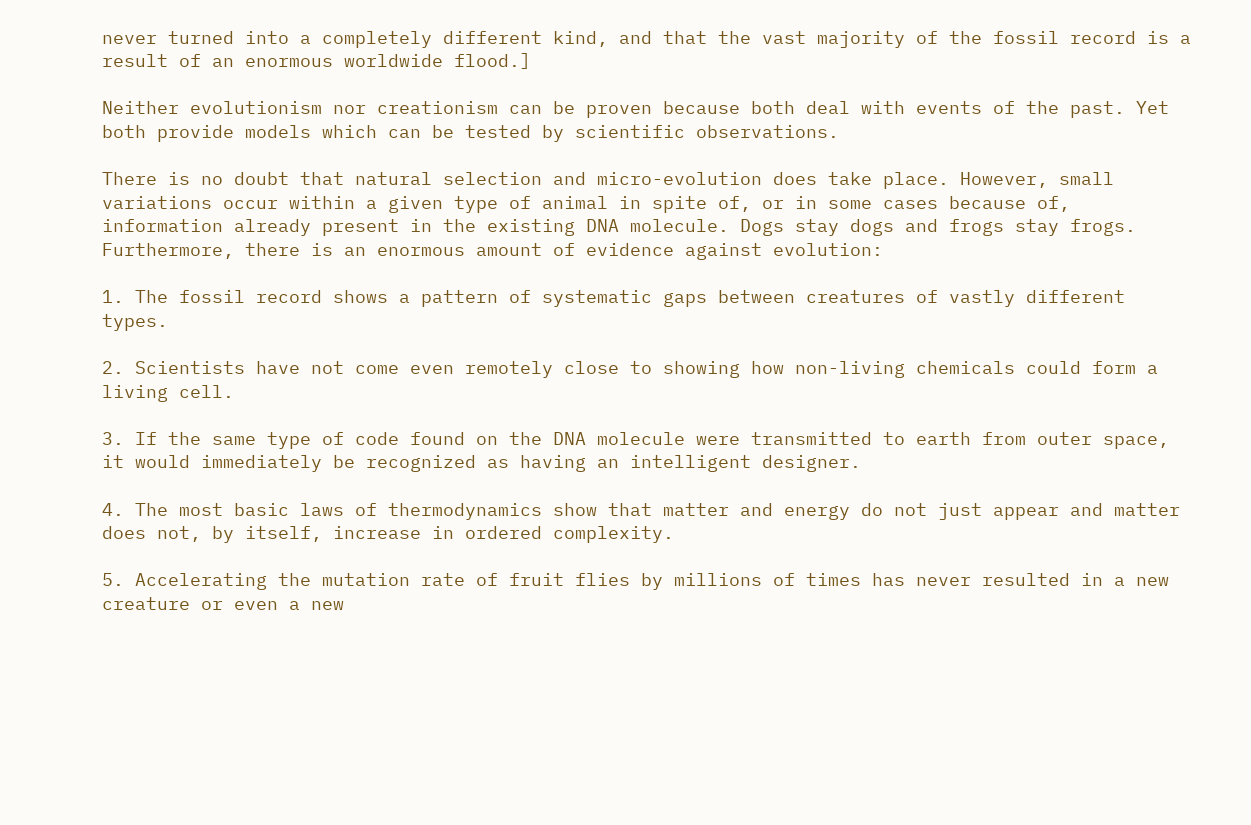never turned into a completely different kind, and that the vast majority of the fossil record is a result of an enormous worldwide flood.]

Neither evolutionism nor creationism can be proven because both deal with events of the past. Yet both provide models which can be tested by scientific observations.

There is no doubt that natural selection and micro-evolution does take place. However, small variations occur within a given type of animal in spite of, or in some cases because of, information already present in the existing DNA molecule. Dogs stay dogs and frogs stay frogs. Furthermore, there is an enormous amount of evidence against evolution:

1. The fossil record shows a pattern of systematic gaps between creatures of vastly different types.

2. Scientists have not come even remotely close to showing how non-living chemicals could form a living cell.

3. If the same type of code found on the DNA molecule were transmitted to earth from outer space, it would immediately be recognized as having an intelligent designer.

4. The most basic laws of thermodynamics show that matter and energy do not just appear and matter does not, by itself, increase in ordered complexity.

5. Accelerating the mutation rate of fruit flies by millions of times has never resulted in a new creature or even a new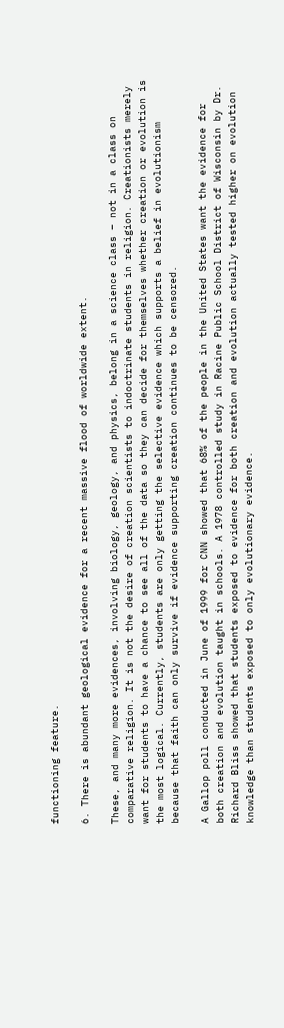functioning feature.

6. There is abundant geological evidence for a recent massive flood of worldwide extent.

These, and many more evidences, involving biology, geology, and physics, belong in a science class – not in a class on comparative religion. It is not the desire of creation scientists to indoctrinate students in religion. Creationists merely want for students to have a chance to see all of the data so they can decide for themselves whether creation or evolution is the most logical. Currently, students are only getting the selective evidence which supports a belief in evolutionism because that faith can only survive if evidence supporting creation continues to be censored.

A Gallop poll conducted in June of 1999 for CNN showed that 68% of the people in the United States want the evidence for both creation and evolution taught in schools. A 1978 controlled study in Racine Public School District of Wisconsin by Dr. Richard Bliss showed that students exposed to evidence for both creation and evolution actually tested higher on evolution knowledge than students exposed to only evolutionary evidence.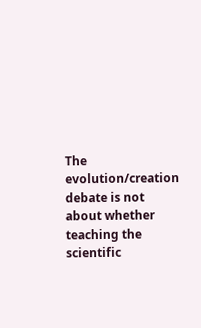The evolution/creation debate is not about whether teaching the scientific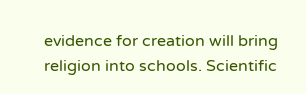evidence for creation will bring religion into schools. Scientific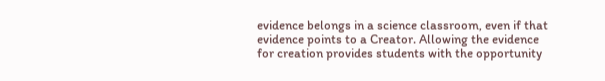evidence belongs in a science classroom, even if that evidence points to a Creator. Allowing the evidence for creation provides students with the opportunity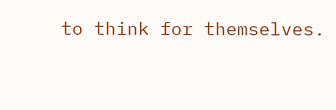to think for themselves.